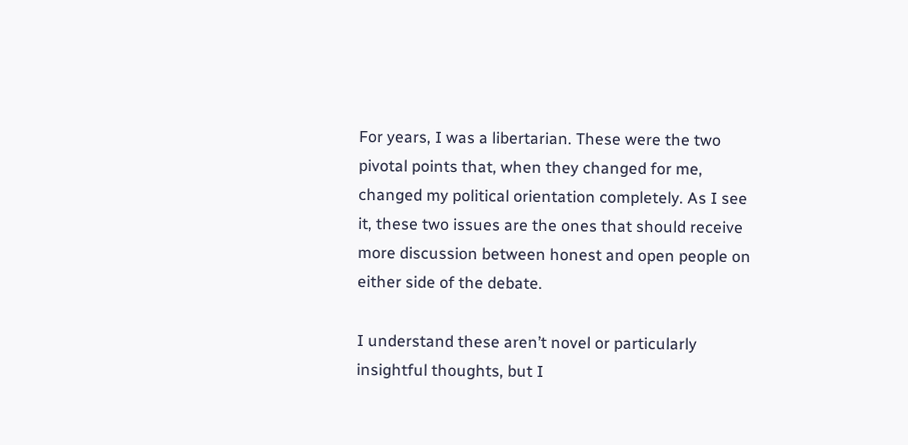For years, I was a libertarian. These were the two pivotal points that, when they changed for me, changed my political orientation completely. As I see it, these two issues are the ones that should receive more discussion between honest and open people on either side of the debate.

I understand these aren’t novel or particularly insightful thoughts, but I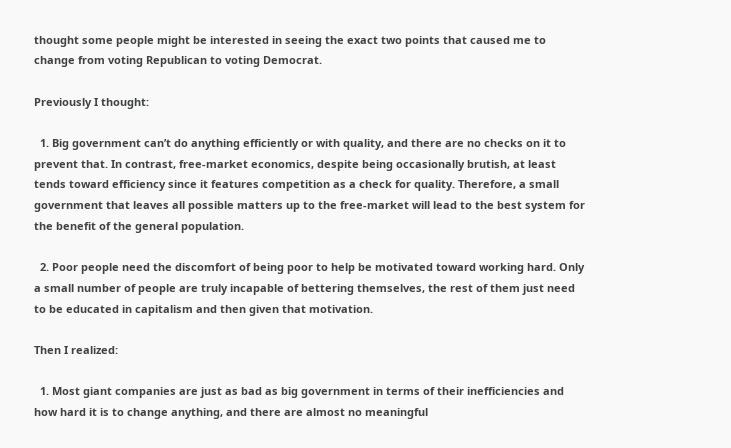thought some people might be interested in seeing the exact two points that caused me to change from voting Republican to voting Democrat.

Previously I thought:

  1. Big government can’t do anything efficiently or with quality, and there are no checks on it to prevent that. In contrast, free-market economics, despite being occasionally brutish, at least tends toward efficiency since it features competition as a check for quality. Therefore, a small government that leaves all possible matters up to the free-market will lead to the best system for the benefit of the general population.

  2. Poor people need the discomfort of being poor to help be motivated toward working hard. Only a small number of people are truly incapable of bettering themselves, the rest of them just need to be educated in capitalism and then given that motivation.

Then I realized:

  1. Most giant companies are just as bad as big government in terms of their inefficiencies and how hard it is to change anything, and there are almost no meaningful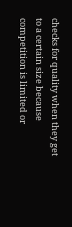checks for quality when they get to a certain size because competition is limited or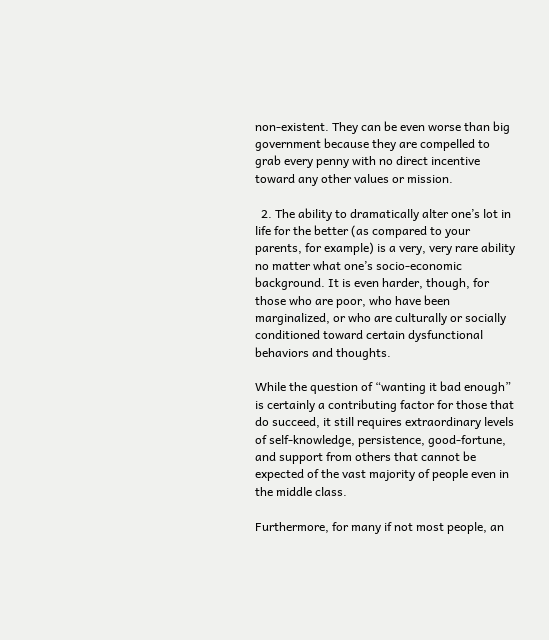non-existent. They can be even worse than big government because they are compelled to grab every penny with no direct incentive toward any other values or mission.

  2. The ability to dramatically alter one’s lot in life for the better (as compared to your parents, for example) is a very, very rare ability no matter what one’s socio-economic background. It is even harder, though, for those who are poor, who have been marginalized, or who are culturally or socially conditioned toward certain dysfunctional behaviors and thoughts.

While the question of “wanting it bad enough” is certainly a contributing factor for those that do succeed, it still requires extraordinary levels of self-knowledge, persistence, good-fortune, and support from others that cannot be expected of the vast majority of people even in the middle class.

Furthermore, for many if not most people, an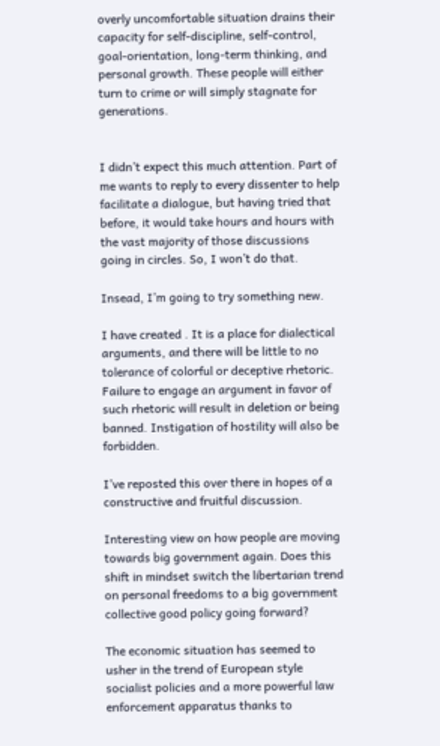overly uncomfortable situation drains their capacity for self-discipline, self-control, goal-orientation, long-term thinking, and personal growth. These people will either turn to crime or will simply stagnate for generations.


I didn’t expect this much attention. Part of me wants to reply to every dissenter to help facilitate a dialogue, but having tried that before, it would take hours and hours with the vast majority of those discussions going in circles. So, I won’t do that.

Insead, I’m going to try something new.

I have created . It is a place for dialectical arguments, and there will be little to no tolerance of colorful or deceptive rhetoric. Failure to engage an argument in favor of such rhetoric will result in deletion or being banned. Instigation of hostility will also be forbidden.

I’ve reposted this over there in hopes of a constructive and fruitful discussion.

Interesting view on how people are moving towards big government again. Does this shift in mindset switch the libertarian trend on personal freedoms to a big government collective good policy going forward?

The economic situation has seemed to usher in the trend of European style socialist policies and a more powerful law enforcement apparatus thanks to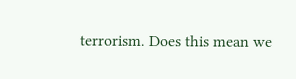terrorism. Does this mean we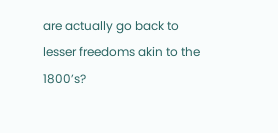are actually go back to lesser freedoms akin to the 1800’s?